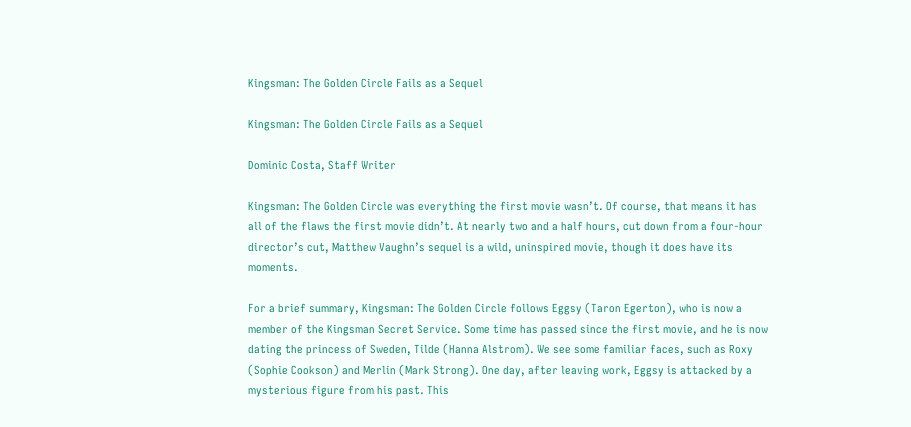Kingsman: The Golden Circle Fails as a Sequel

Kingsman: The Golden Circle Fails as a Sequel

Dominic Costa, Staff Writer

Kingsman: The Golden Circle was everything the first movie wasn’t. Of course, that means it has all of the flaws the first movie didn’t. At nearly two and a half hours, cut down from a four-hour director’s cut, Matthew Vaughn’s sequel is a wild, uninspired movie, though it does have its moments.

For a brief summary, Kingsman: The Golden Circle follows Eggsy (Taron Egerton), who is now a member of the Kingsman Secret Service. Some time has passed since the first movie, and he is now dating the princess of Sweden, Tilde (Hanna Alstrom). We see some familiar faces, such as Roxy (Sophie Cookson) and Merlin (Mark Strong). One day, after leaving work, Eggsy is attacked by a mysterious figure from his past. This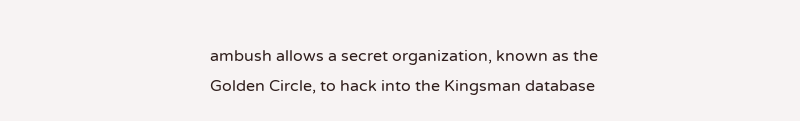ambush allows a secret organization, known as the Golden Circle, to hack into the Kingsman database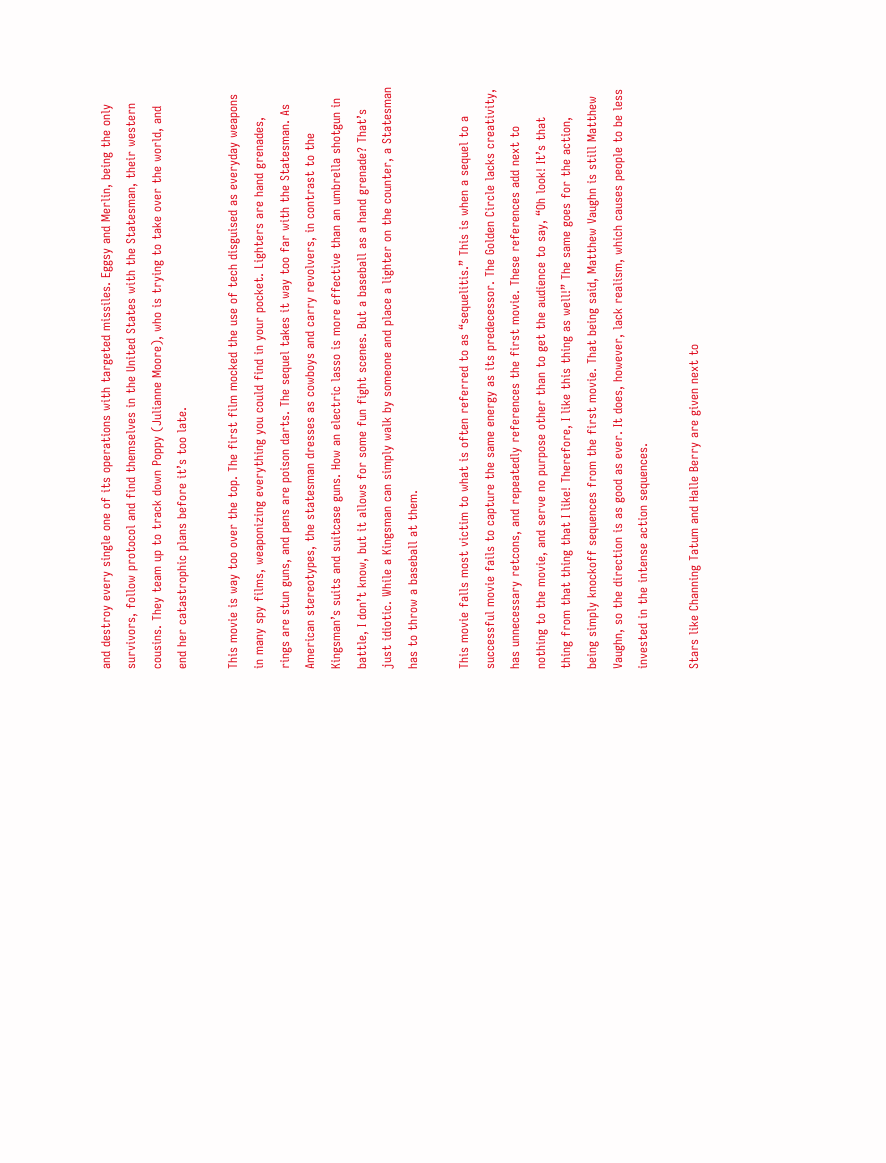and destroy every single one of its operations with targeted missiles. Eggsy and Merlin, being the only survivors, follow protocol and find themselves in the United States with the Statesman, their western cousins. They team up to track down Poppy (Julianne Moore), who is trying to take over the world, and end her catastrophic plans before it’s too late.

This movie is way too over the top. The first film mocked the use of tech disguised as everyday weapons in many spy films, weaponizing everything you could find in your pocket. Lighters are hand grenades, rings are stun guns, and pens are poison darts. The sequel takes it way too far with the Statesman. As American stereotypes, the statesman dresses as cowboys and carry revolvers, in contrast to the Kingsman’s suits and suitcase guns. How an electric lasso is more effective than an umbrella shotgun in battle, I don’t know, but it allows for some fun fight scenes. But a baseball as a hand grenade? That’s just idiotic. While a Kingsman can simply walk by someone and place a lighter on the counter, a Statesman has to throw a baseball at them.

This movie falls most victim to what is often referred to as “sequelitis.” This is when a sequel to a successful movie fails to capture the same energy as its predecessor. The Golden Circle lacks creativity, has unnecessary retcons, and repeatedly references the first movie. These references add next to nothing to the movie, and serve no purpose other than to get the audience to say, “Oh look! It’s that thing from that thing that I like! Therefore, I like this thing as well!” The same goes for the action, being simply knockoff sequences from the first movie. That being said, Matthew Vaughn is still Matthew Vaughn, so the direction is as good as ever. It does, however, lack realism, which causes people to be less invested in the intense action sequences.

Stars like Channing Tatum and Halle Berry are given next to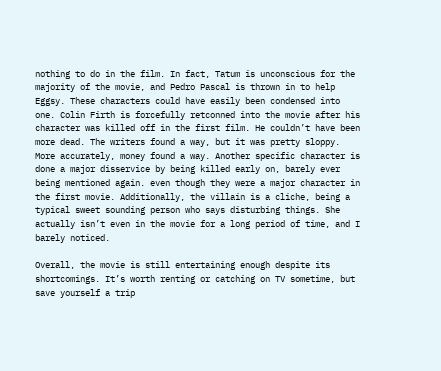nothing to do in the film. In fact, Tatum is unconscious for the majority of the movie, and Pedro Pascal is thrown in to help Eggsy. These characters could have easily been condensed into one. Colin Firth is forcefully retconned into the movie after his character was killed off in the first film. He couldn’t have been more dead. The writers found a way, but it was pretty sloppy. More accurately, money found a way. Another specific character is done a major disservice by being killed early on, barely ever being mentioned again. even though they were a major character in the first movie. Additionally, the villain is a cliche, being a typical sweet sounding person who says disturbing things. She actually isn’t even in the movie for a long period of time, and I barely noticed.

Overall, the movie is still entertaining enough despite its shortcomings. It’s worth renting or catching on TV sometime, but save yourself a trip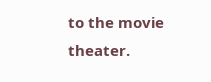to the movie theater.